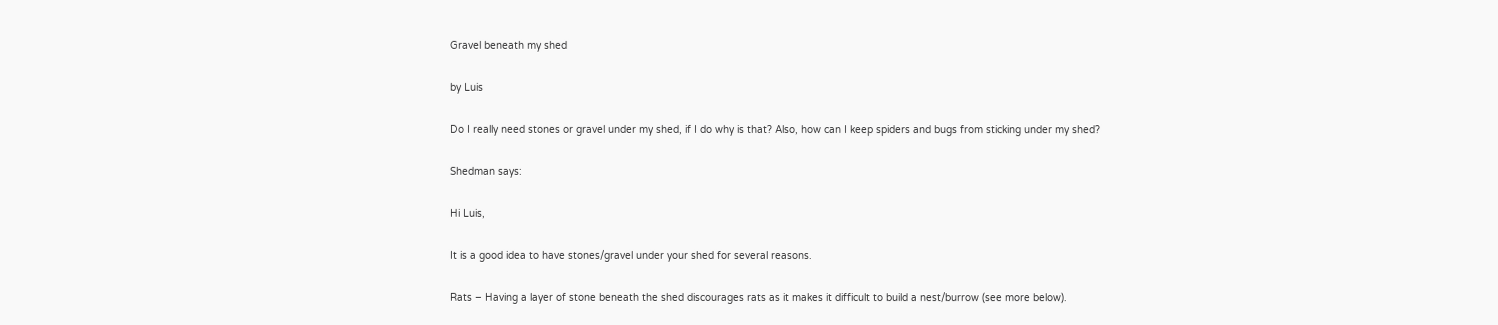Gravel beneath my shed

by Luis

Do I really need stones or gravel under my shed, if I do why is that? Also, how can I keep spiders and bugs from sticking under my shed?

Shedman says:

Hi Luis,

It is a good idea to have stones/gravel under your shed for several reasons.

Rats – Having a layer of stone beneath the shed discourages rats as it makes it difficult to build a nest/burrow (see more below).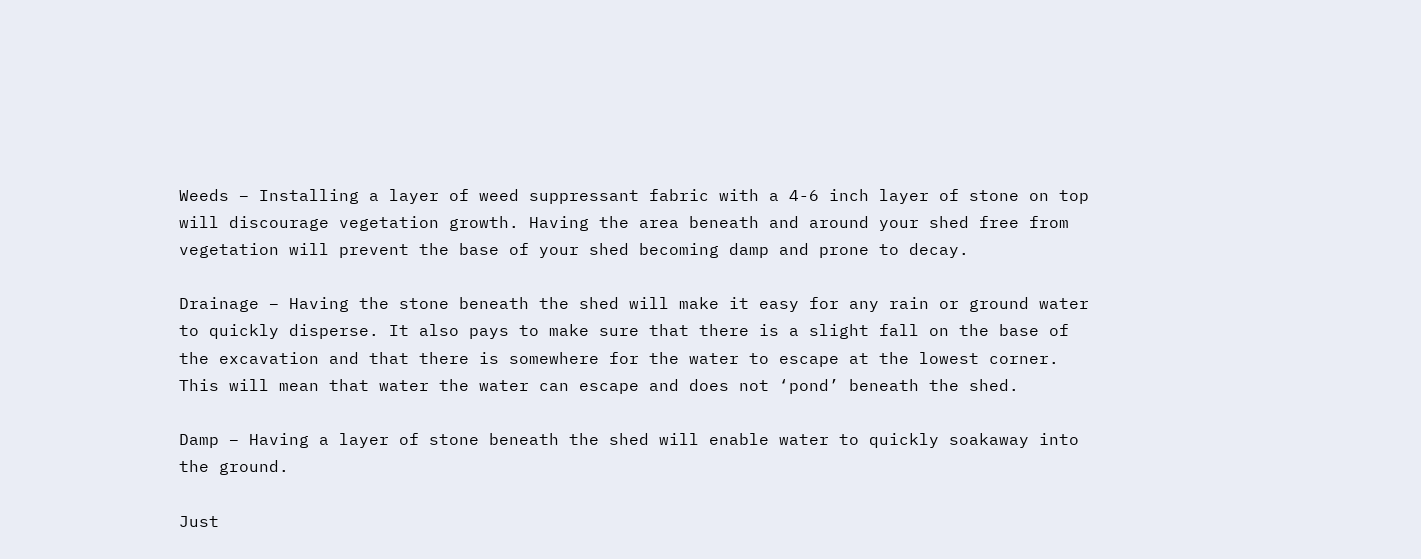Weeds – Installing a layer of weed suppressant fabric with a 4-6 inch layer of stone on top will discourage vegetation growth. Having the area beneath and around your shed free from vegetation will prevent the base of your shed becoming damp and prone to decay.

Drainage – Having the stone beneath the shed will make it easy for any rain or ground water to quickly disperse. It also pays to make sure that there is a slight fall on the base of the excavation and that there is somewhere for the water to escape at the lowest corner. This will mean that water the water can escape and does not ‘pond’ beneath the shed.

Damp – Having a layer of stone beneath the shed will enable water to quickly soakaway into the ground.

Just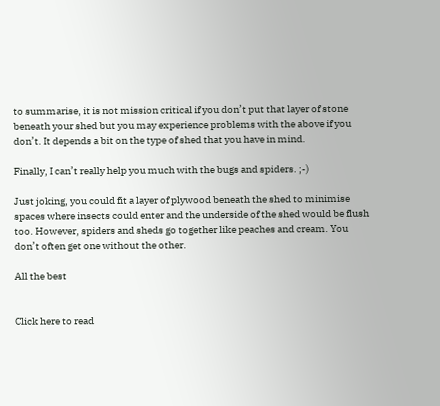to summarise, it is not mission critical if you don’t put that layer of stone beneath your shed but you may experience problems with the above if you don’t. It depends a bit on the type of shed that you have in mind.

Finally, I can’t really help you much with the bugs and spiders. ;-)

Just joking, you could fit a layer of plywood beneath the shed to minimise spaces where insects could enter and the underside of the shed would be flush too. However, spiders and sheds go together like peaches and cream. You don’t often get one without the other.

All the best


Click here to read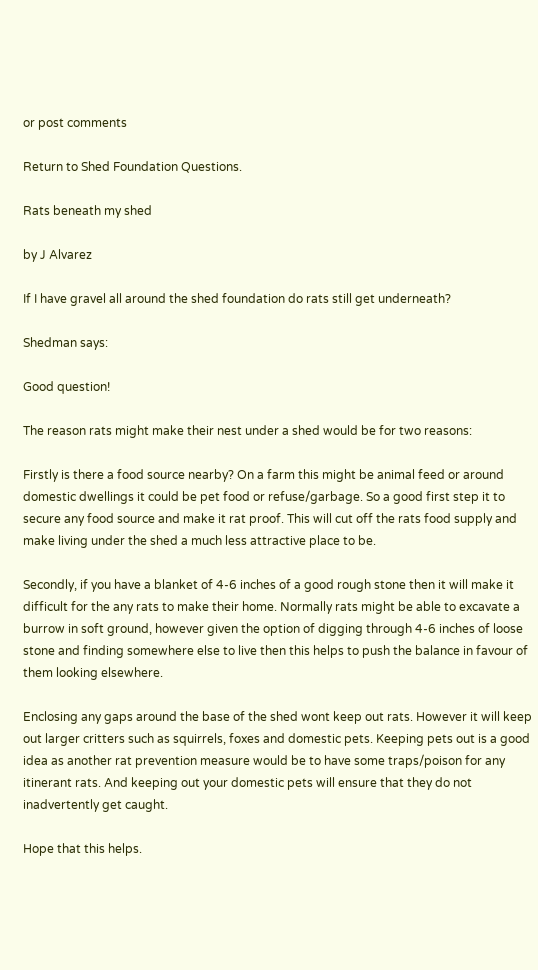or post comments

Return to Shed Foundation Questions.

Rats beneath my shed

by J Alvarez

If I have gravel all around the shed foundation do rats still get underneath?

Shedman says:

Good question!

The reason rats might make their nest under a shed would be for two reasons:

Firstly is there a food source nearby? On a farm this might be animal feed or around domestic dwellings it could be pet food or refuse/garbage. So a good first step it to secure any food source and make it rat proof. This will cut off the rats food supply and make living under the shed a much less attractive place to be.

Secondly, if you have a blanket of 4-6 inches of a good rough stone then it will make it difficult for the any rats to make their home. Normally rats might be able to excavate a burrow in soft ground, however given the option of digging through 4-6 inches of loose stone and finding somewhere else to live then this helps to push the balance in favour of them looking elsewhere.

Enclosing any gaps around the base of the shed wont keep out rats. However it will keep out larger critters such as squirrels, foxes and domestic pets. Keeping pets out is a good idea as another rat prevention measure would be to have some traps/poison for any itinerant rats. And keeping out your domestic pets will ensure that they do not inadvertently get caught.

Hope that this helps.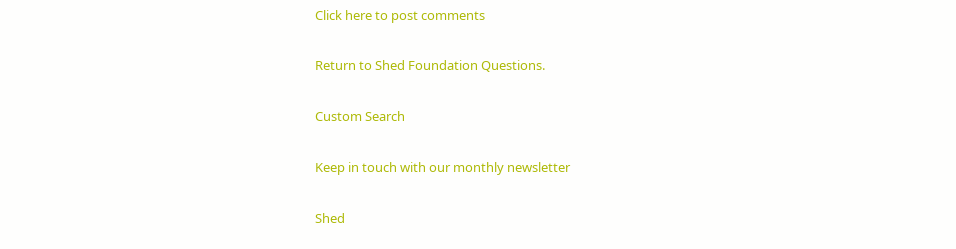Click here to post comments

Return to Shed Foundation Questions.

Custom Search

Keep in touch with our monthly newsletter

Shed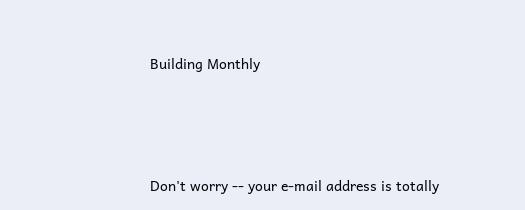Building Monthly




Don't worry -- your e-mail address is totally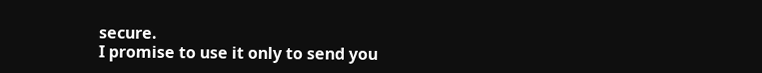secure.
I promise to use it only to send you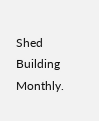Shed Building Monthly.